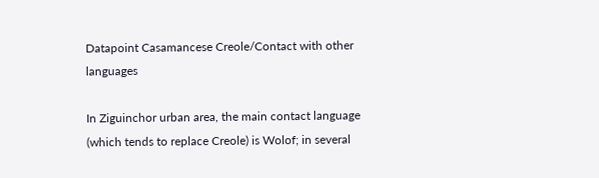Datapoint Casamancese Creole/Contact with other languages

In Ziguinchor urban area, the main contact language (which tends to replace Creole) is Wolof; in several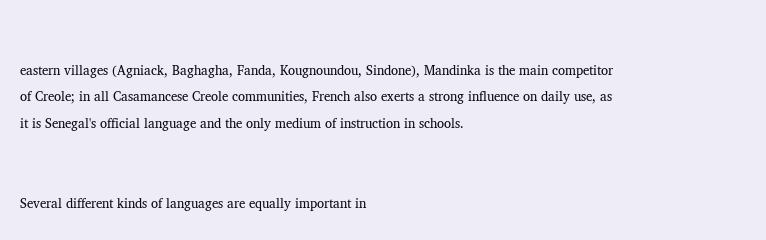eastern villages (Agniack, Baghagha, Fanda, Kougnoundou, Sindone), Mandinka is the main competitor of Creole; in all Casamancese Creole communities, French also exerts a strong influence on daily use, as it is Senegal's official language and the only medium of instruction in schools.


Several different kinds of languages are equally important in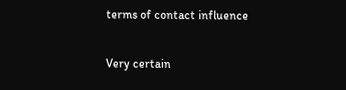terms of contact influence

Very certain